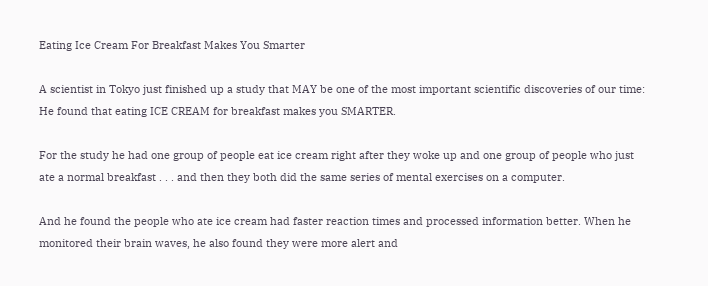Eating Ice Cream For Breakfast Makes You Smarter

A scientist in Tokyo just finished up a study that MAY be one of the most important scientific discoveries of our time: He found that eating ICE CREAM for breakfast makes you SMARTER.

For the study he had one group of people eat ice cream right after they woke up and one group of people who just ate a normal breakfast . . . and then they both did the same series of mental exercises on a computer.

And he found the people who ate ice cream had faster reaction times and processed information better. When he monitored their brain waves, he also found they were more alert and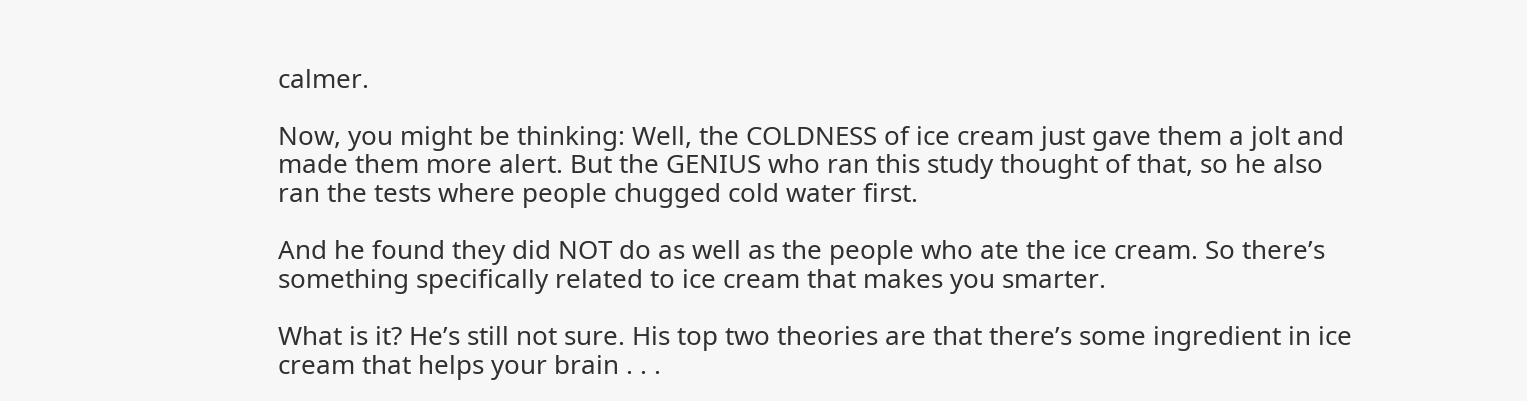calmer.

Now, you might be thinking: Well, the COLDNESS of ice cream just gave them a jolt and made them more alert. But the GENIUS who ran this study thought of that, so he also ran the tests where people chugged cold water first.

And he found they did NOT do as well as the people who ate the ice cream. So there’s something specifically related to ice cream that makes you smarter.

What is it? He’s still not sure. His top two theories are that there’s some ingredient in ice cream that helps your brain . . .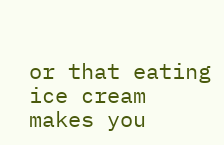or that eating ice cream makes you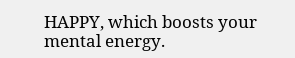HAPPY, which boosts your mental energy.